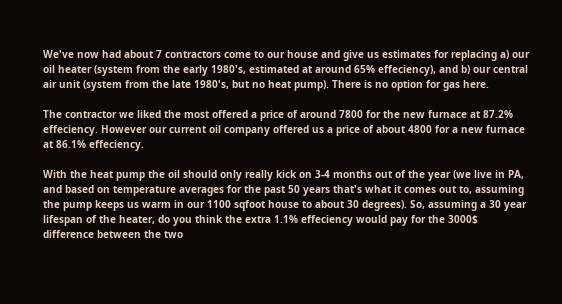We've now had about 7 contractors come to our house and give us estimates for replacing a) our oil heater (system from the early 1980's, estimated at around 65% effeciency), and b) our central air unit (system from the late 1980's, but no heat pump). There is no option for gas here.

The contractor we liked the most offered a price of around 7800 for the new furnace at 87.2% effeciency. However our current oil company offered us a price of about 4800 for a new furnace at 86.1% effeciency.

With the heat pump the oil should only really kick on 3-4 months out of the year (we live in PA, and based on temperature averages for the past 50 years that's what it comes out to, assuming the pump keeps us warm in our 1100 sqfoot house to about 30 degrees). So, assuming a 30 year lifespan of the heater, do you think the extra 1.1% effeciency would pay for the 3000$ difference between the two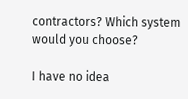contractors? Which system would you choose?

I have no idea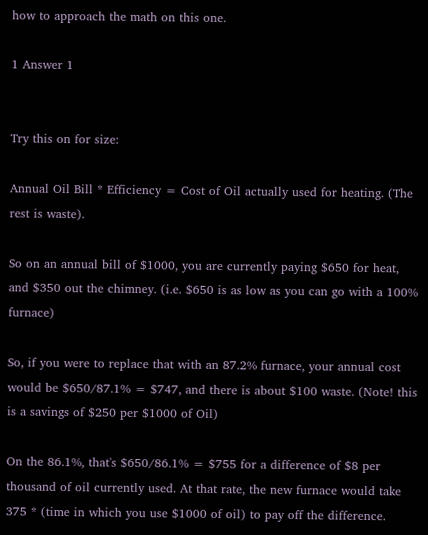how to approach the math on this one.

1 Answer 1


Try this on for size:

Annual Oil Bill * Efficiency = Cost of Oil actually used for heating. (The rest is waste).

So on an annual bill of $1000, you are currently paying $650 for heat, and $350 out the chimney. (i.e. $650 is as low as you can go with a 100% furnace)

So, if you were to replace that with an 87.2% furnace, your annual cost would be $650/87.1% = $747, and there is about $100 waste. (Note! this is a savings of $250 per $1000 of Oil)

On the 86.1%, that's $650/86.1% = $755 for a difference of $8 per thousand of oil currently used. At that rate, the new furnace would take 375 * (time in which you use $1000 of oil) to pay off the difference.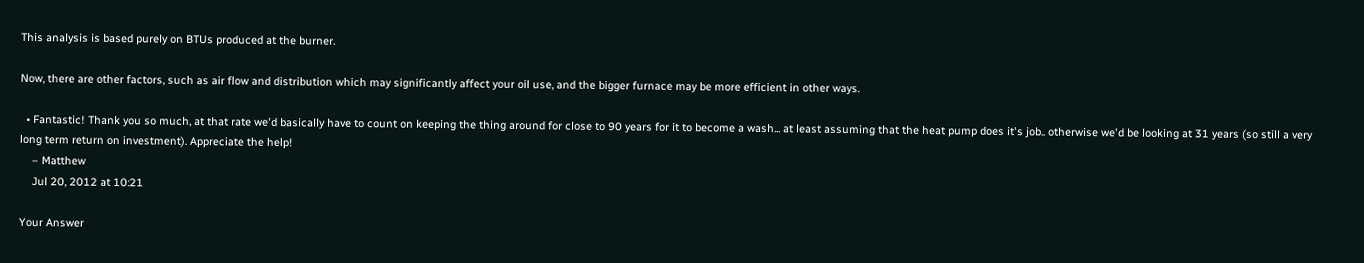This analysis is based purely on BTUs produced at the burner.

Now, there are other factors, such as air flow and distribution which may significantly affect your oil use, and the bigger furnace may be more efficient in other ways.

  • Fantastic! Thank you so much, at that rate we'd basically have to count on keeping the thing around for close to 90 years for it to become a wash... at least assuming that the heat pump does it's job.. otherwise we'd be looking at 31 years (so still a very long term return on investment). Appreciate the help!
    – Matthew
    Jul 20, 2012 at 10:21

Your Answer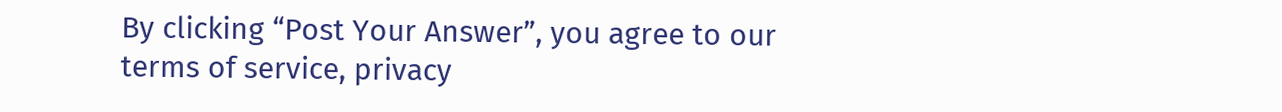By clicking “Post Your Answer”, you agree to our terms of service, privacy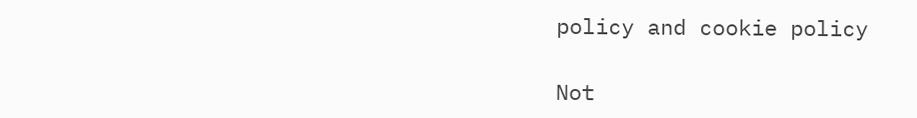policy and cookie policy

Not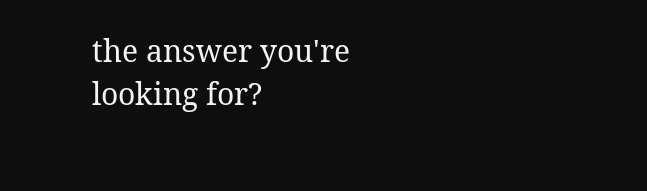the answer you're looking for?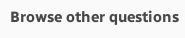Browse other questions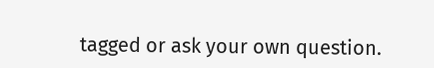tagged or ask your own question.